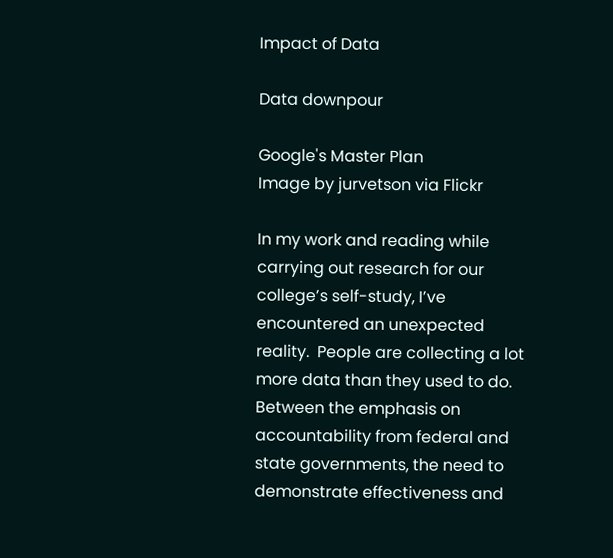Impact of Data

Data downpour

Google's Master Plan
Image by jurvetson via Flickr

In my work and reading while carrying out research for our college’s self-study, I’ve encountered an unexpected reality.  People are collecting a lot more data than they used to do.  Between the emphasis on accountability from federal and state governments, the need to demonstrate effectiveness and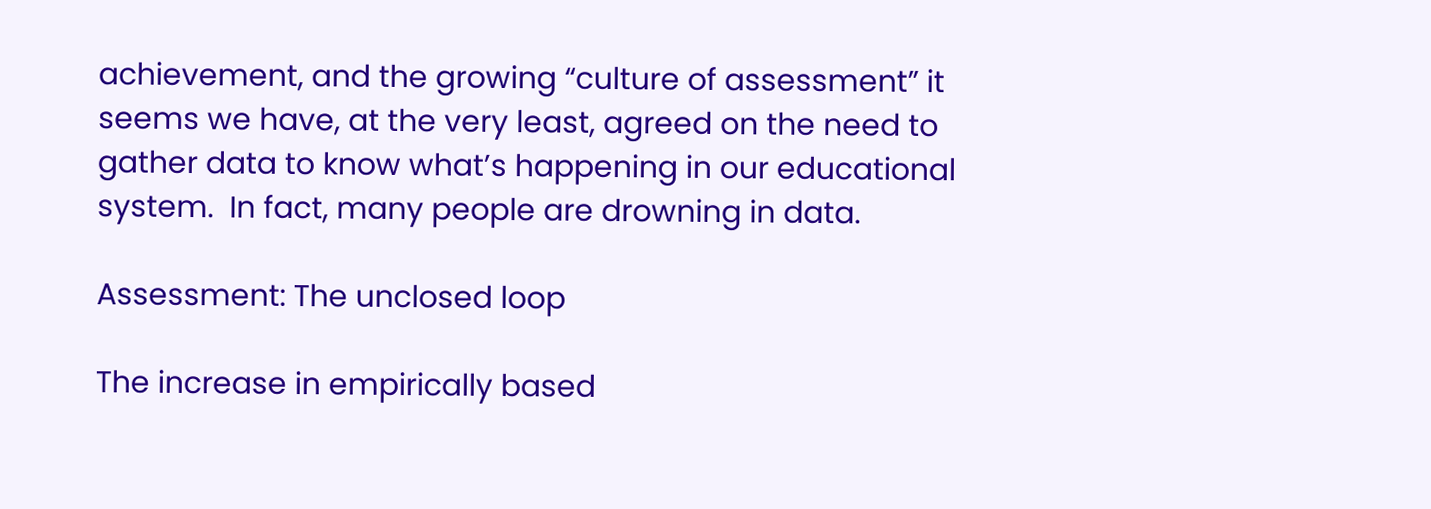achievement, and the growing “culture of assessment” it seems we have, at the very least, agreed on the need to gather data to know what’s happening in our educational system.  In fact, many people are drowning in data.

Assessment: The unclosed loop

The increase in empirically based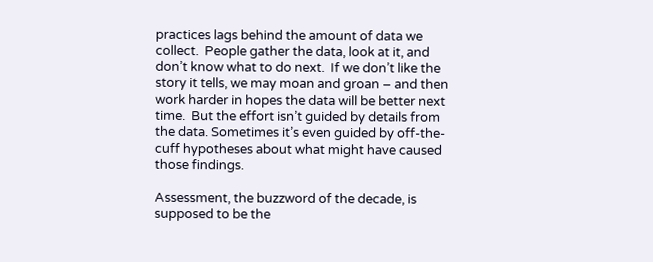practices lags behind the amount of data we collect.  People gather the data, look at it, and don’t know what to do next.  If we don’t like the story it tells, we may moan and groan – and then work harder in hopes the data will be better next time.  But the effort isn’t guided by details from the data. Sometimes it’s even guided by off-the-cuff hypotheses about what might have caused those findings.

Assessment, the buzzword of the decade, is supposed to be the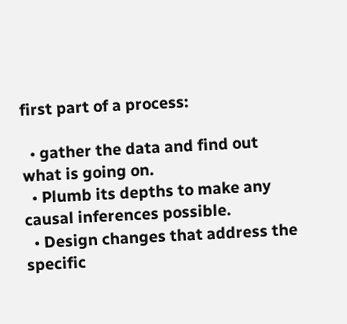first part of a process:

  • gather the data and find out what is going on.
  • Plumb its depths to make any causal inferences possible.
  • Design changes that address the specific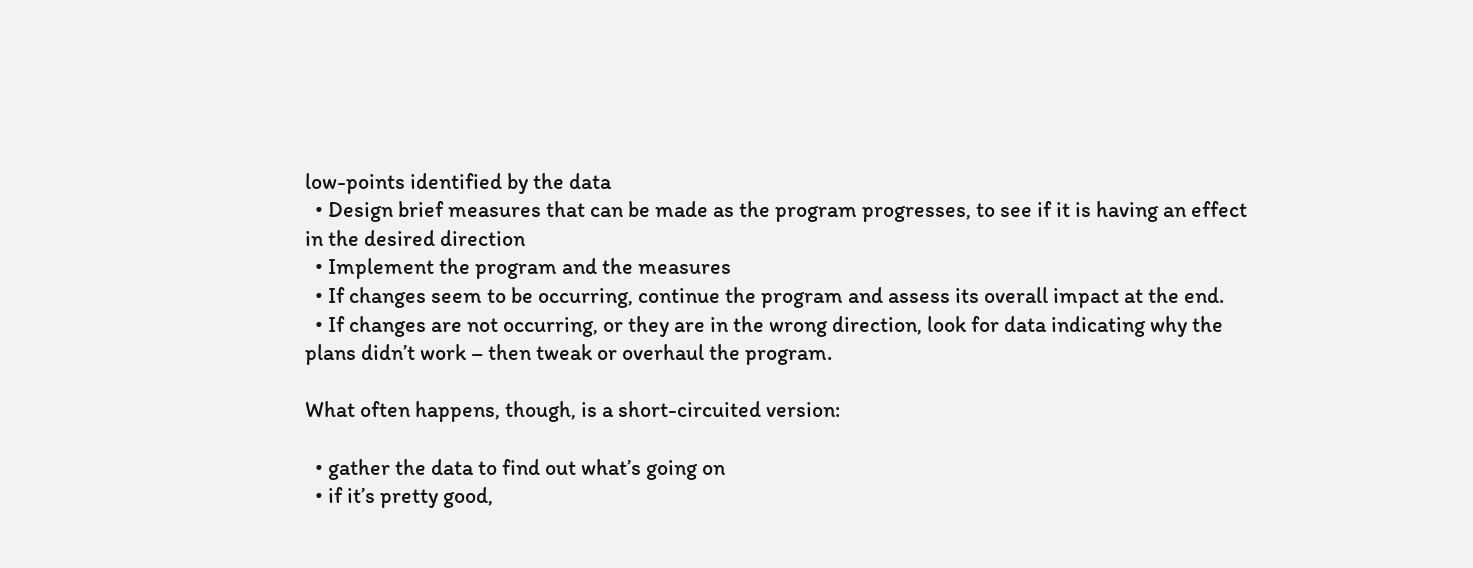low-points identified by the data
  • Design brief measures that can be made as the program progresses, to see if it is having an effect in the desired direction
  • Implement the program and the measures
  • If changes seem to be occurring, continue the program and assess its overall impact at the end.
  • If changes are not occurring, or they are in the wrong direction, look for data indicating why the plans didn’t work – then tweak or overhaul the program.

What often happens, though, is a short-circuited version:

  • gather the data to find out what’s going on
  • if it’s pretty good,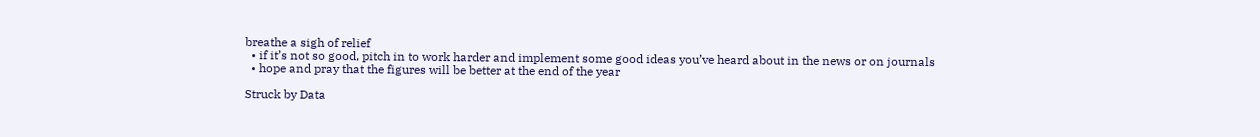breathe a sigh of relief
  • if it’s not so good, pitch in to work harder and implement some good ideas you’ve heard about in the news or on journals
  • hope and pray that the figures will be better at the end of the year

Struck by Data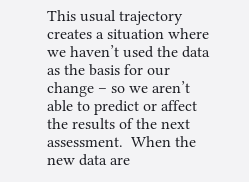This usual trajectory creates a situation where we haven’t used the data as the basis for our change – so we aren’t able to predict or affect the results of the next assessment.  When the new data are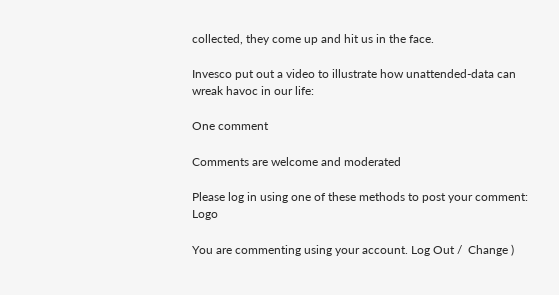collected, they come up and hit us in the face.

Invesco put out a video to illustrate how unattended-data can wreak havoc in our life:

One comment

Comments are welcome and moderated

Please log in using one of these methods to post your comment: Logo

You are commenting using your account. Log Out /  Change )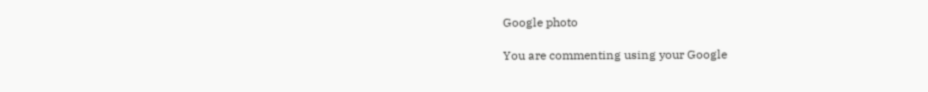Google photo

You are commenting using your Google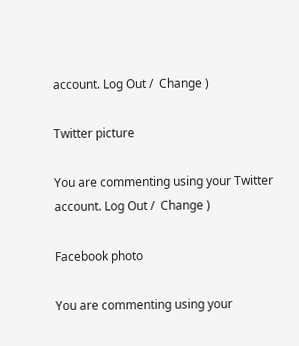account. Log Out /  Change )

Twitter picture

You are commenting using your Twitter account. Log Out /  Change )

Facebook photo

You are commenting using your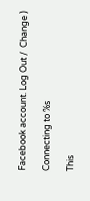Facebook account. Log Out /  Change )

Connecting to %s

This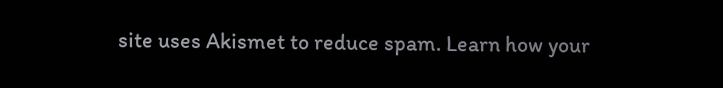site uses Akismet to reduce spam. Learn how your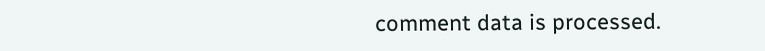comment data is processed.